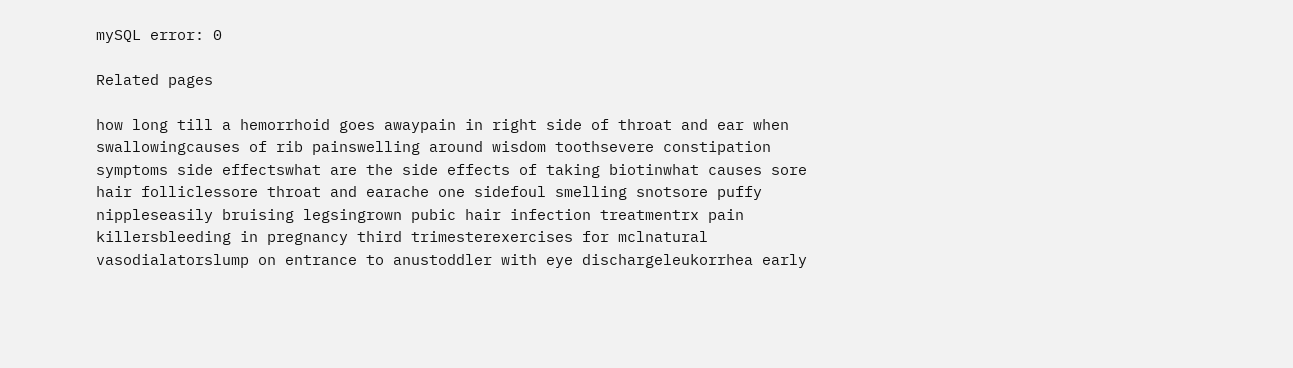mySQL error: 0

Related pages

how long till a hemorrhoid goes awaypain in right side of throat and ear when swallowingcauses of rib painswelling around wisdom toothsevere constipation symptoms side effectswhat are the side effects of taking biotinwhat causes sore hair folliclessore throat and earache one sidefoul smelling snotsore puffy nippleseasily bruising legsingrown pubic hair infection treatmentrx pain killersbleeding in pregnancy third trimesterexercises for mclnatural vasodialatorslump on entrance to anustoddler with eye dischargeleukorrhea early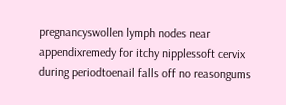pregnancyswollen lymph nodes near appendixremedy for itchy nipplessoft cervix during periodtoenail falls off no reasongums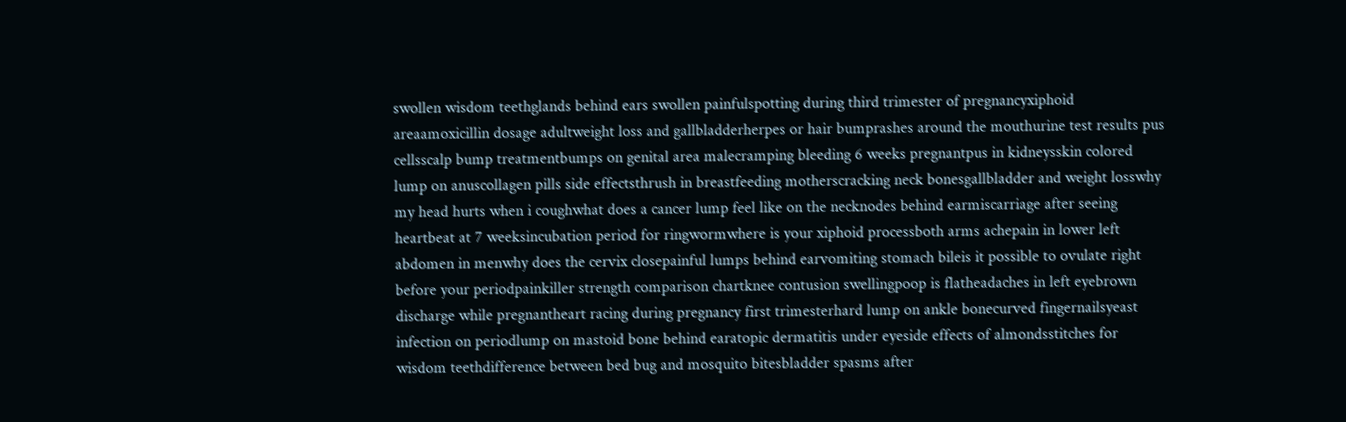swollen wisdom teethglands behind ears swollen painfulspotting during third trimester of pregnancyxiphoid areaamoxicillin dosage adultweight loss and gallbladderherpes or hair bumprashes around the mouthurine test results pus cellsscalp bump treatmentbumps on genital area malecramping bleeding 6 weeks pregnantpus in kidneysskin colored lump on anuscollagen pills side effectsthrush in breastfeeding motherscracking neck bonesgallbladder and weight losswhy my head hurts when i coughwhat does a cancer lump feel like on the necknodes behind earmiscarriage after seeing heartbeat at 7 weeksincubation period for ringwormwhere is your xiphoid processboth arms achepain in lower left abdomen in menwhy does the cervix closepainful lumps behind earvomiting stomach bileis it possible to ovulate right before your periodpainkiller strength comparison chartknee contusion swellingpoop is flatheadaches in left eyebrown discharge while pregnantheart racing during pregnancy first trimesterhard lump on ankle bonecurved fingernailsyeast infection on periodlump on mastoid bone behind earatopic dermatitis under eyeside effects of almondsstitches for wisdom teethdifference between bed bug and mosquito bitesbladder spasms after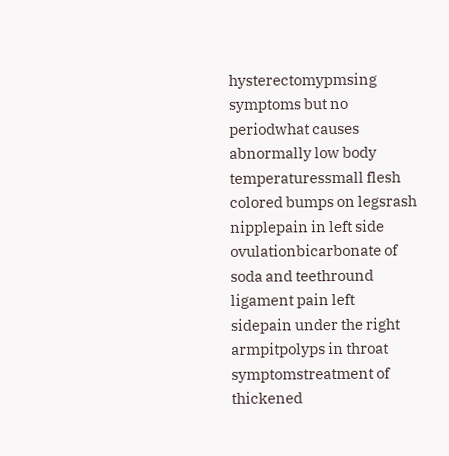hysterectomypmsing symptoms but no periodwhat causes abnormally low body temperaturessmall flesh colored bumps on legsrash nipplepain in left side ovulationbicarbonate of soda and teethround ligament pain left sidepain under the right armpitpolyps in throat symptomstreatment of thickened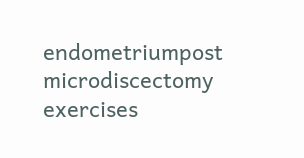endometriumpost microdiscectomy exercises